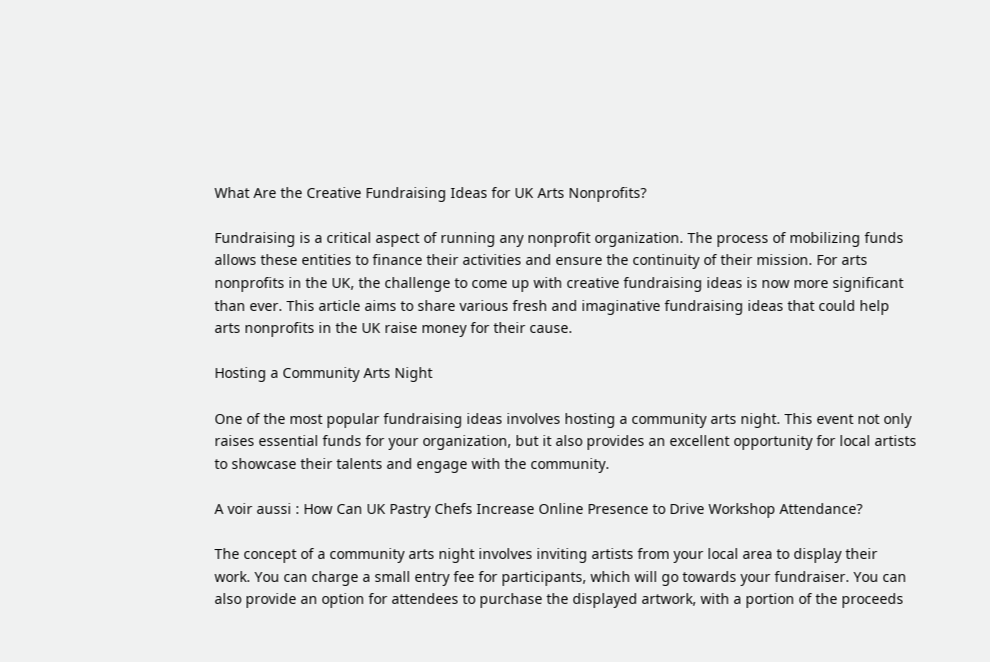What Are the Creative Fundraising Ideas for UK Arts Nonprofits?

Fundraising is a critical aspect of running any nonprofit organization. The process of mobilizing funds allows these entities to finance their activities and ensure the continuity of their mission. For arts nonprofits in the UK, the challenge to come up with creative fundraising ideas is now more significant than ever. This article aims to share various fresh and imaginative fundraising ideas that could help arts nonprofits in the UK raise money for their cause.

Hosting a Community Arts Night

One of the most popular fundraising ideas involves hosting a community arts night. This event not only raises essential funds for your organization, but it also provides an excellent opportunity for local artists to showcase their talents and engage with the community.

A voir aussi : How Can UK Pastry Chefs Increase Online Presence to Drive Workshop Attendance?

The concept of a community arts night involves inviting artists from your local area to display their work. You can charge a small entry fee for participants, which will go towards your fundraiser. You can also provide an option for attendees to purchase the displayed artwork, with a portion of the proceeds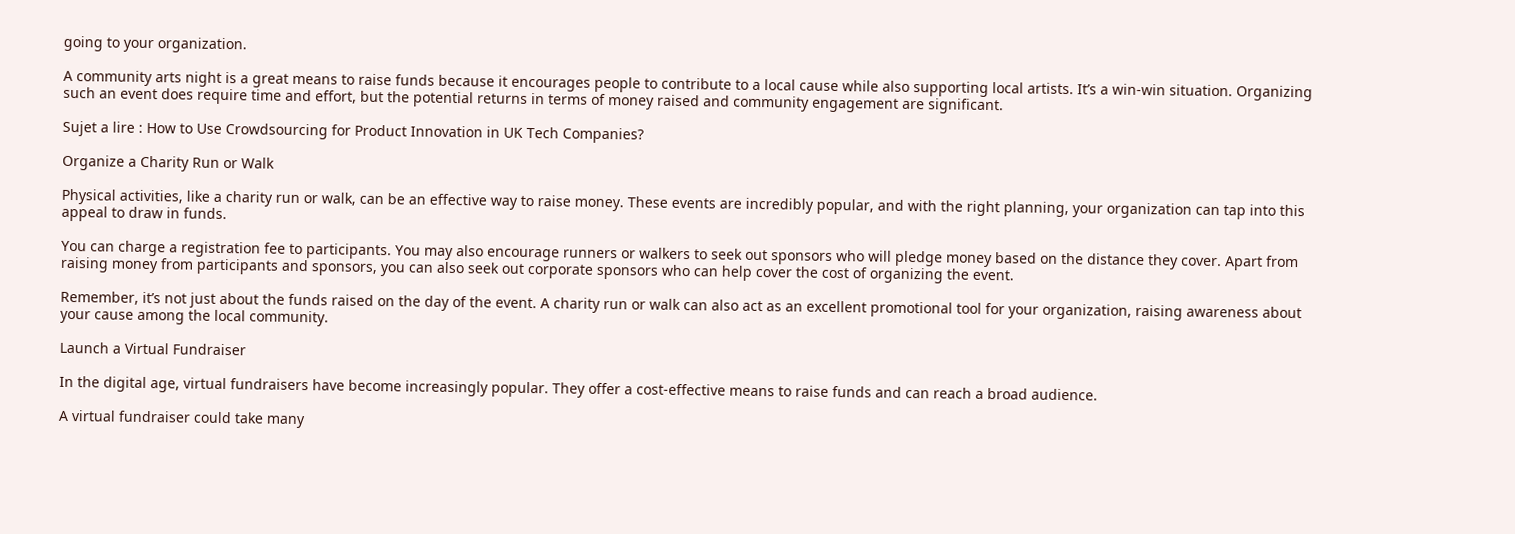going to your organization.

A community arts night is a great means to raise funds because it encourages people to contribute to a local cause while also supporting local artists. It’s a win-win situation. Organizing such an event does require time and effort, but the potential returns in terms of money raised and community engagement are significant.

Sujet a lire : How to Use Crowdsourcing for Product Innovation in UK Tech Companies?

Organize a Charity Run or Walk

Physical activities, like a charity run or walk, can be an effective way to raise money. These events are incredibly popular, and with the right planning, your organization can tap into this appeal to draw in funds.

You can charge a registration fee to participants. You may also encourage runners or walkers to seek out sponsors who will pledge money based on the distance they cover. Apart from raising money from participants and sponsors, you can also seek out corporate sponsors who can help cover the cost of organizing the event.

Remember, it’s not just about the funds raised on the day of the event. A charity run or walk can also act as an excellent promotional tool for your organization, raising awareness about your cause among the local community.

Launch a Virtual Fundraiser

In the digital age, virtual fundraisers have become increasingly popular. They offer a cost-effective means to raise funds and can reach a broad audience.

A virtual fundraiser could take many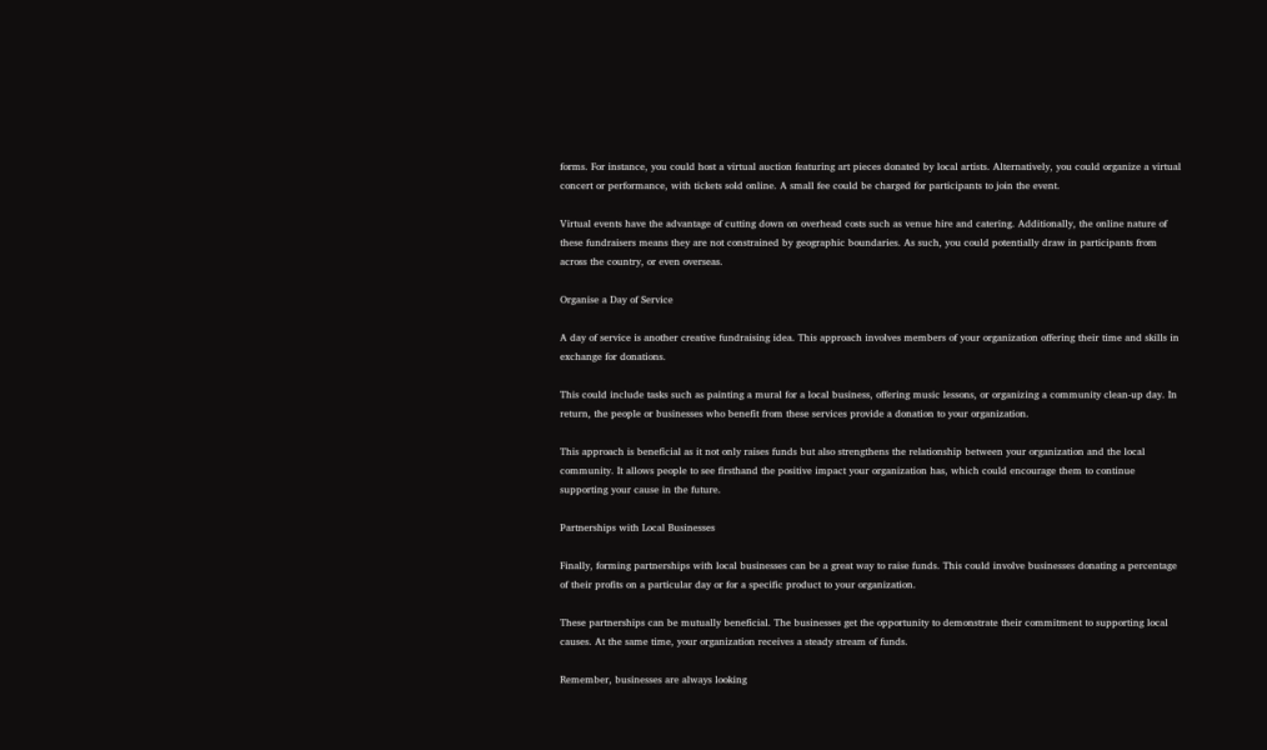forms. For instance, you could host a virtual auction featuring art pieces donated by local artists. Alternatively, you could organize a virtual concert or performance, with tickets sold online. A small fee could be charged for participants to join the event.

Virtual events have the advantage of cutting down on overhead costs such as venue hire and catering. Additionally, the online nature of these fundraisers means they are not constrained by geographic boundaries. As such, you could potentially draw in participants from across the country, or even overseas.

Organise a Day of Service

A day of service is another creative fundraising idea. This approach involves members of your organization offering their time and skills in exchange for donations.

This could include tasks such as painting a mural for a local business, offering music lessons, or organizing a community clean-up day. In return, the people or businesses who benefit from these services provide a donation to your organization.

This approach is beneficial as it not only raises funds but also strengthens the relationship between your organization and the local community. It allows people to see firsthand the positive impact your organization has, which could encourage them to continue supporting your cause in the future.

Partnerships with Local Businesses

Finally, forming partnerships with local businesses can be a great way to raise funds. This could involve businesses donating a percentage of their profits on a particular day or for a specific product to your organization.

These partnerships can be mutually beneficial. The businesses get the opportunity to demonstrate their commitment to supporting local causes. At the same time, your organization receives a steady stream of funds.

Remember, businesses are always looking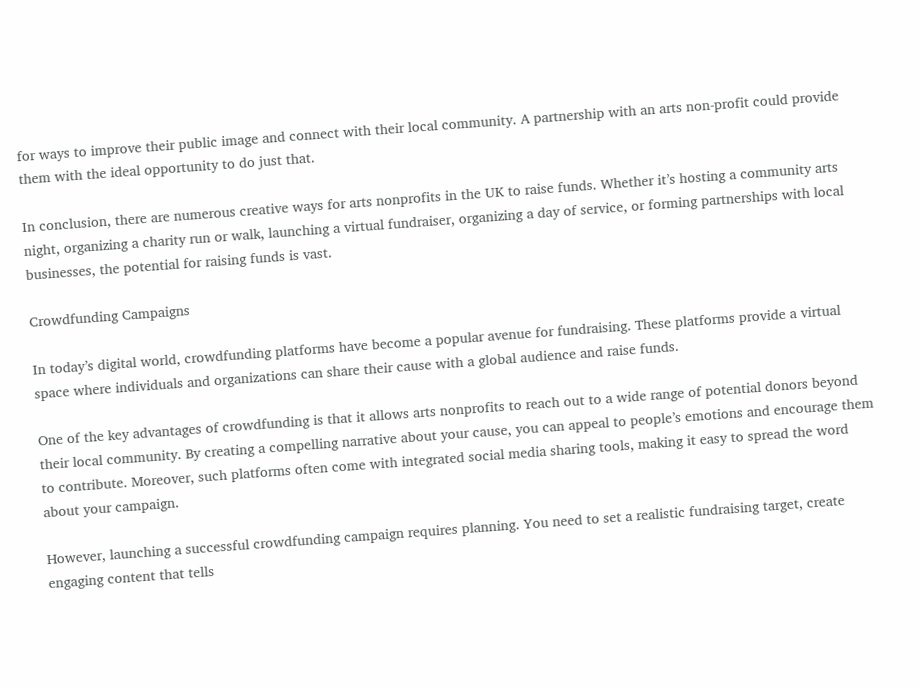for ways to improve their public image and connect with their local community. A partnership with an arts non-profit could provide them with the ideal opportunity to do just that.

In conclusion, there are numerous creative ways for arts nonprofits in the UK to raise funds. Whether it’s hosting a community arts night, organizing a charity run or walk, launching a virtual fundraiser, organizing a day of service, or forming partnerships with local businesses, the potential for raising funds is vast.

Crowdfunding Campaigns

In today’s digital world, crowdfunding platforms have become a popular avenue for fundraising. These platforms provide a virtual space where individuals and organizations can share their cause with a global audience and raise funds.

One of the key advantages of crowdfunding is that it allows arts nonprofits to reach out to a wide range of potential donors beyond their local community. By creating a compelling narrative about your cause, you can appeal to people’s emotions and encourage them to contribute. Moreover, such platforms often come with integrated social media sharing tools, making it easy to spread the word about your campaign.

However, launching a successful crowdfunding campaign requires planning. You need to set a realistic fundraising target, create engaging content that tells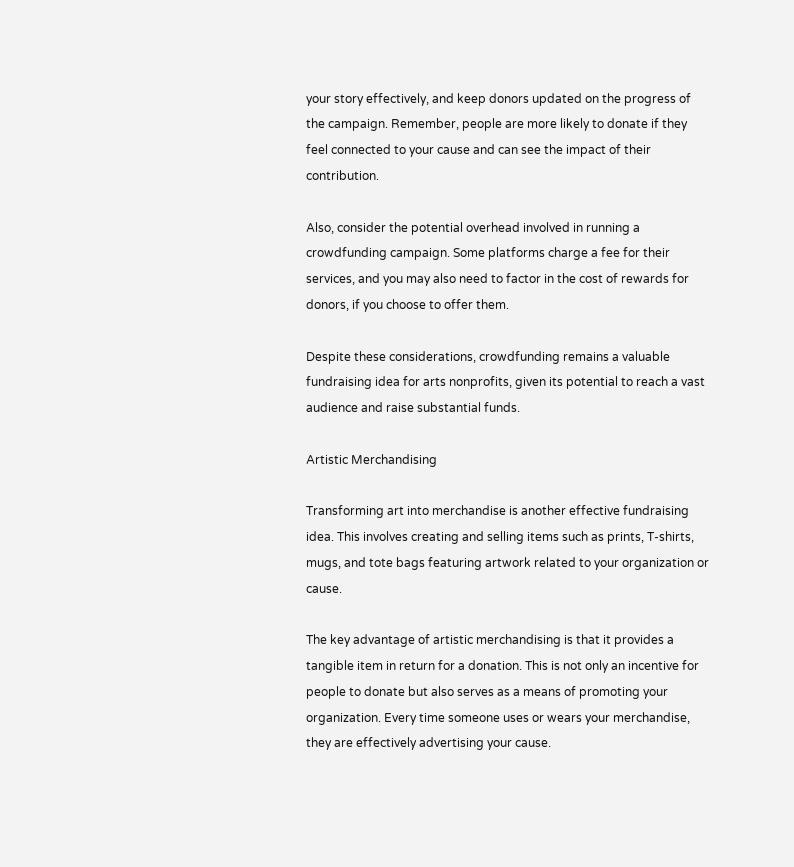your story effectively, and keep donors updated on the progress of the campaign. Remember, people are more likely to donate if they feel connected to your cause and can see the impact of their contribution.

Also, consider the potential overhead involved in running a crowdfunding campaign. Some platforms charge a fee for their services, and you may also need to factor in the cost of rewards for donors, if you choose to offer them.

Despite these considerations, crowdfunding remains a valuable fundraising idea for arts nonprofits, given its potential to reach a vast audience and raise substantial funds.

Artistic Merchandising

Transforming art into merchandise is another effective fundraising idea. This involves creating and selling items such as prints, T-shirts, mugs, and tote bags featuring artwork related to your organization or cause.

The key advantage of artistic merchandising is that it provides a tangible item in return for a donation. This is not only an incentive for people to donate but also serves as a means of promoting your organization. Every time someone uses or wears your merchandise, they are effectively advertising your cause.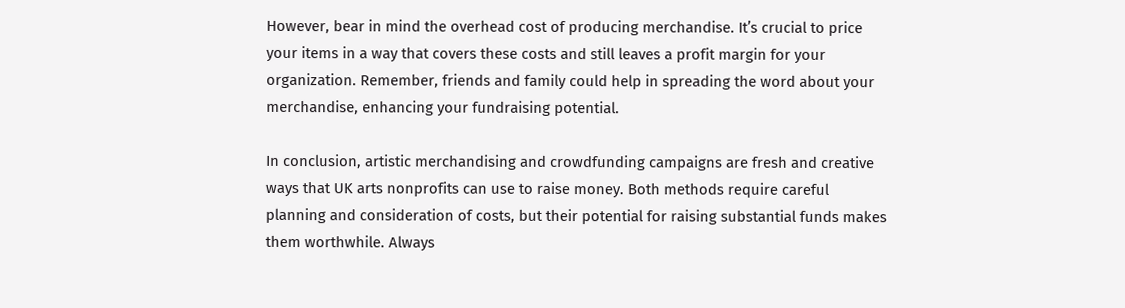However, bear in mind the overhead cost of producing merchandise. It’s crucial to price your items in a way that covers these costs and still leaves a profit margin for your organization. Remember, friends and family could help in spreading the word about your merchandise, enhancing your fundraising potential.

In conclusion, artistic merchandising and crowdfunding campaigns are fresh and creative ways that UK arts nonprofits can use to raise money. Both methods require careful planning and consideration of costs, but their potential for raising substantial funds makes them worthwhile. Always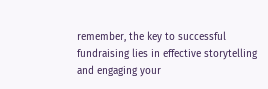remember, the key to successful fundraising lies in effective storytelling and engaging your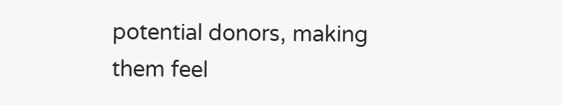potential donors, making them feel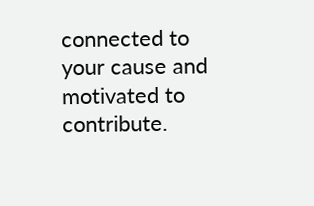connected to your cause and motivated to contribute.